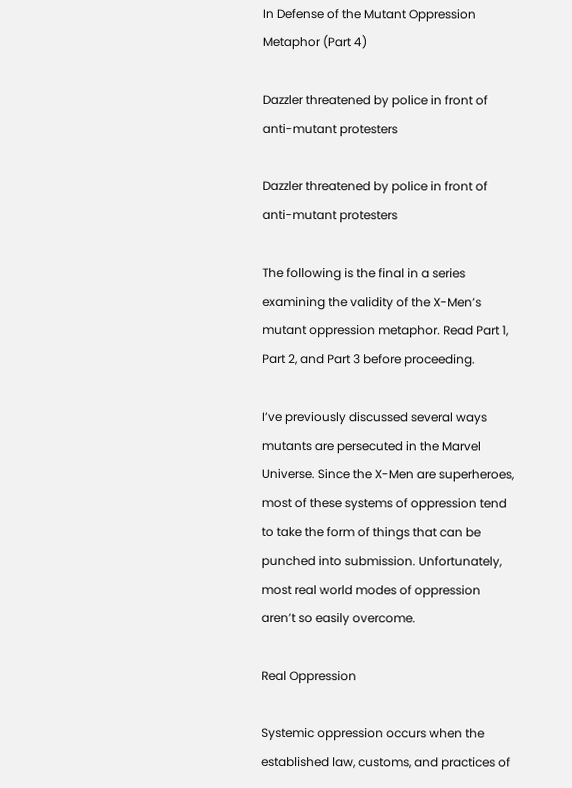In Defense of the Mutant Oppression Metaphor (Part 4)

Dazzler threatened by police in front of anti-mutant protesters

Dazzler threatened by police in front of anti-mutant protesters

The following is the final in a series examining the validity of the X-Men’s mutant oppression metaphor. Read Part 1, Part 2, and Part 3 before proceeding.

I’ve previously discussed several ways mutants are persecuted in the Marvel Universe. Since the X-Men are superheroes, most of these systems of oppression tend to take the form of things that can be punched into submission. Unfortunately, most real world modes of oppression aren’t so easily overcome.

Real Oppression

Systemic oppression occurs when the established law, customs, and practices of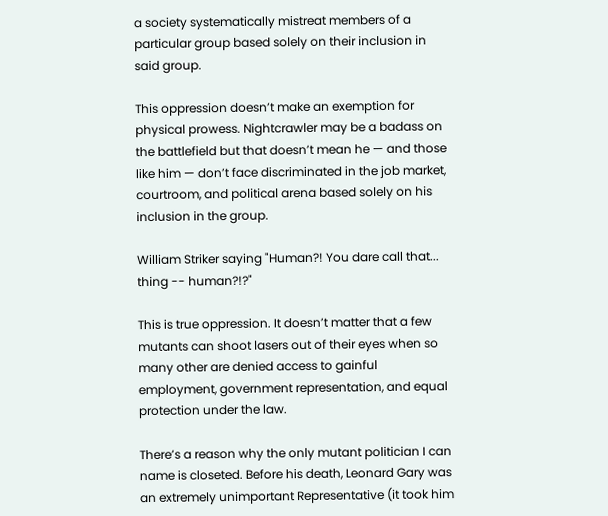a society systematically mistreat members of a particular group based solely on their inclusion in said group.

This oppression doesn’t make an exemption for physical prowess. Nightcrawler may be a badass on the battlefield but that doesn’t mean he — and those like him — don’t face discriminated in the job market, courtroom, and political arena based solely on his inclusion in the group.

William Striker saying "Human?! You dare call that... thing -- human?!?"

This is true oppression. It doesn’t matter that a few mutants can shoot lasers out of their eyes when so many other are denied access to gainful employment, government representation, and equal protection under the law.

There’s a reason why the only mutant politician I can name is closeted. Before his death, Leonard Gary was an extremely unimportant Representative (it took him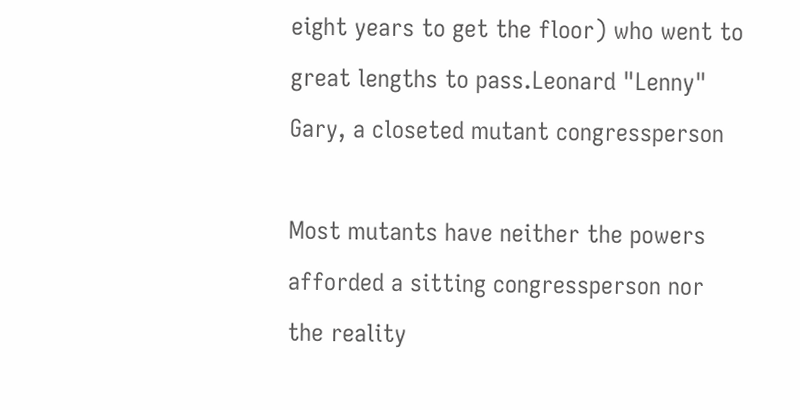eight years to get the floor) who went to great lengths to pass.Leonard "Lenny" Gary, a closeted mutant congressperson

Most mutants have neither the powers afforded a sitting congressperson nor the reality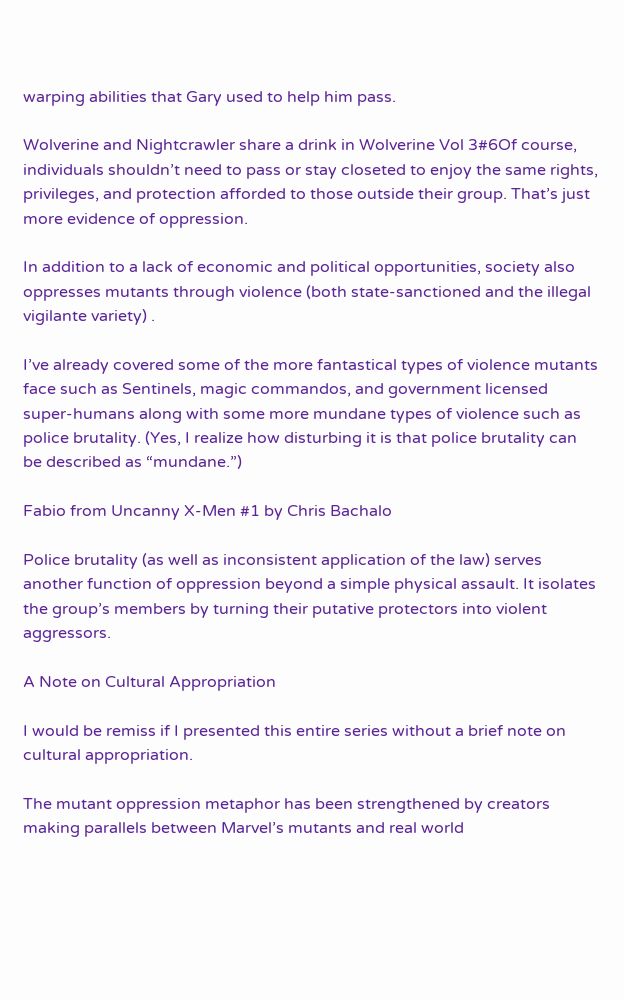warping abilities that Gary used to help him pass.

Wolverine and Nightcrawler share a drink in Wolverine Vol 3#6Of course, individuals shouldn’t need to pass or stay closeted to enjoy the same rights, privileges, and protection afforded to those outside their group. That’s just more evidence of oppression.

In addition to a lack of economic and political opportunities, society also oppresses mutants through violence (both state-sanctioned and the illegal vigilante variety) .

I’ve already covered some of the more fantastical types of violence mutants face such as Sentinels, magic commandos, and government licensed super-humans along with some more mundane types of violence such as police brutality. (Yes, I realize how disturbing it is that police brutality can be described as “mundane.”)

Fabio from Uncanny X-Men #1 by Chris Bachalo

Police brutality (as well as inconsistent application of the law) serves another function of oppression beyond a simple physical assault. It isolates the group’s members by turning their putative protectors into violent aggressors.

A Note on Cultural Appropriation

I would be remiss if I presented this entire series without a brief note on cultural appropriation.

The mutant oppression metaphor has been strengthened by creators making parallels between Marvel’s mutants and real world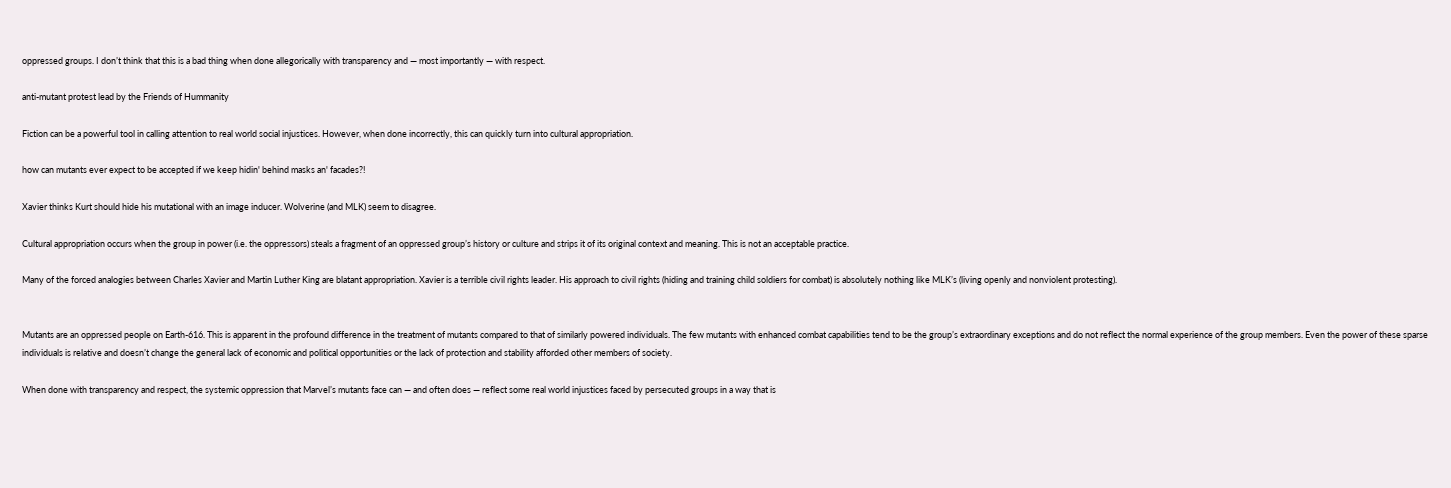oppressed groups. I don’t think that this is a bad thing when done allegorically with transparency and — most importantly — with respect.

anti-mutant protest lead by the Friends of Hummanity

Fiction can be a powerful tool in calling attention to real world social injustices. However, when done incorrectly, this can quickly turn into cultural appropriation.

how can mutants ever expect to be accepted if we keep hidin' behind masks an' facades?!

Xavier thinks Kurt should hide his mutational with an image inducer. Wolverine (and MLK) seem to disagree.

Cultural appropriation occurs when the group in power (i.e. the oppressors) steals a fragment of an oppressed group’s history or culture and strips it of its original context and meaning. This is not an acceptable practice.

Many of the forced analogies between Charles Xavier and Martin Luther King are blatant appropriation. Xavier is a terrible civil rights leader. His approach to civil rights (hiding and training child soldiers for combat) is absolutely nothing like MLK’s (living openly and nonviolent protesting).


Mutants are an oppressed people on Earth-616. This is apparent in the profound difference in the treatment of mutants compared to that of similarly powered individuals. The few mutants with enhanced combat capabilities tend to be the group’s extraordinary exceptions and do not reflect the normal experience of the group members. Even the power of these sparse individuals is relative and doesn’t change the general lack of economic and political opportunities or the lack of protection and stability afforded other members of society.

When done with transparency and respect, the systemic oppression that Marvel’s mutants face can — and often does — reflect some real world injustices faced by persecuted groups in a way that is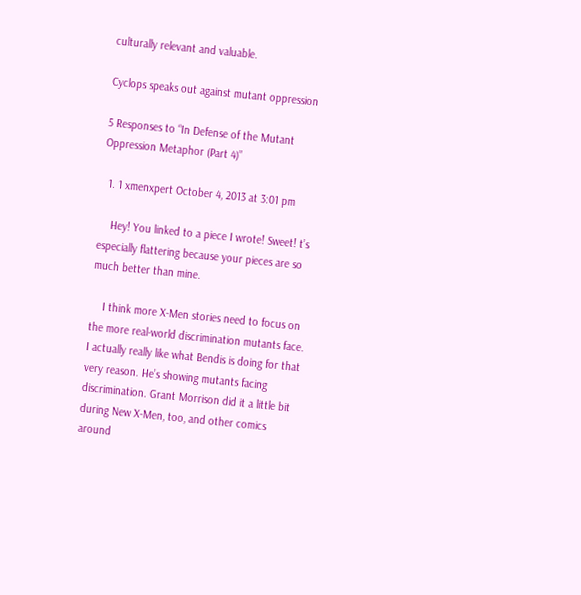culturally relevant and valuable.

Cyclops speaks out against mutant oppression

5 Responses to “In Defense of the Mutant Oppression Metaphor (Part 4)”

  1. 1 xmenxpert October 4, 2013 at 3:01 pm

    Hey! You linked to a piece I wrote! Sweet! t’s especially flattering because your pieces are so much better than mine.

    I think more X-Men stories need to focus on the more real-world discrimination mutants face. I actually really like what Bendis is doing for that very reason. He’s showing mutants facing discrimination. Grant Morrison did it a little bit during New X-Men, too, and other comics around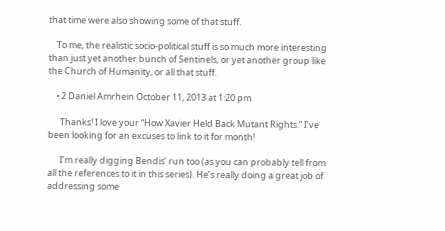that time were also showing some of that stuff.

    To me, the realistic socio-political stuff is so much more interesting than just yet another bunch of Sentinels, or yet another group like the Church of Humanity, or all that stuff.

    • 2 Daniel Amrhein October 11, 2013 at 1:20 pm

      Thanks! I love your “How Xavier Held Back Mutant Rights.” I’ve been looking for an excuses to link to it for month!

      I’m really digging Bendis’ run too (as you can probably tell from all the references to it in this series). He’s really doing a great job of addressing some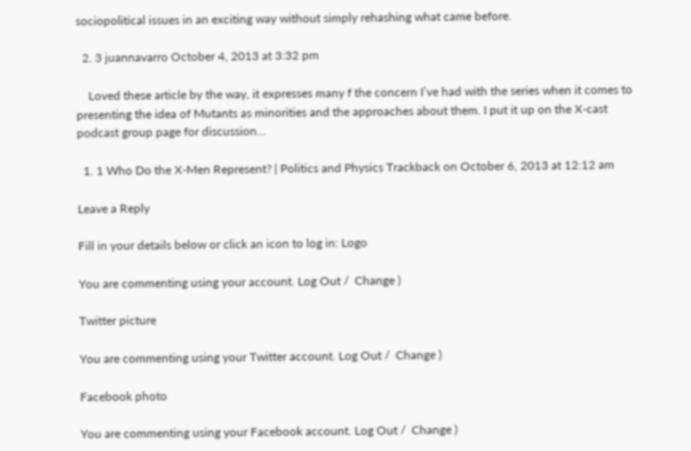sociopolitical issues in an exciting way without simply rehashing what came before.

  2. 3 juannavarro October 4, 2013 at 3:32 pm

    Loved these article by the way, it expresses many f the concern I’ve had with the series when it comes to presenting the idea of Mutants as minorities and the approaches about them. I put it up on the X-cast podcast group page for discussion…

  1. 1 Who Do the X-Men Represent? | Politics and Physics Trackback on October 6, 2013 at 12:12 am

Leave a Reply

Fill in your details below or click an icon to log in: Logo

You are commenting using your account. Log Out /  Change )

Twitter picture

You are commenting using your Twitter account. Log Out /  Change )

Facebook photo

You are commenting using your Facebook account. Log Out /  Change )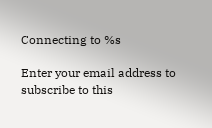Connecting to %s

Enter your email address to subscribe to this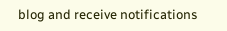blog and receive notifications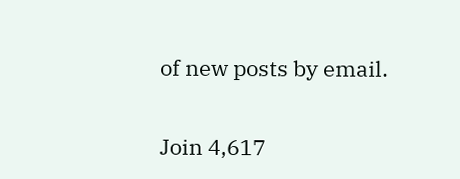of new posts by email.

Join 4,617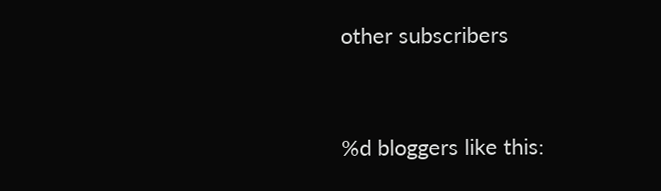other subscribers


%d bloggers like this: